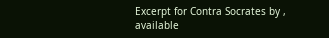Excerpt for Contra Socrates by , available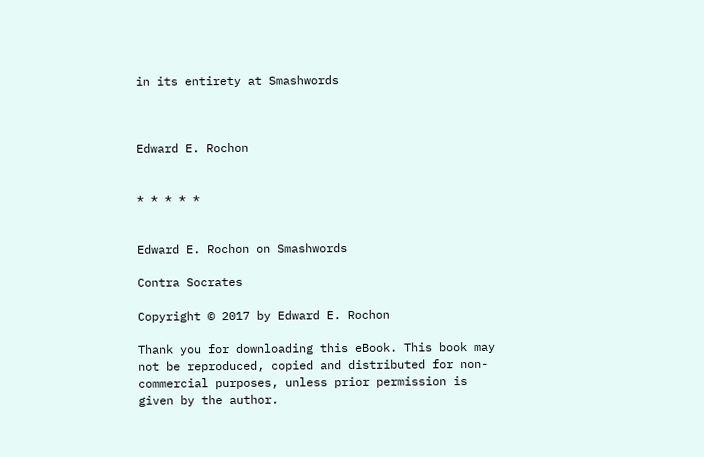in its entirety at Smashwords



Edward E. Rochon


* * * * *


Edward E. Rochon on Smashwords

Contra Socrates

Copyright © 2017 by Edward E. Rochon

Thank you for downloading this eBook. This book may not be reproduced, copied and distributed for non-commercial purposes, unless prior permission is given by the author.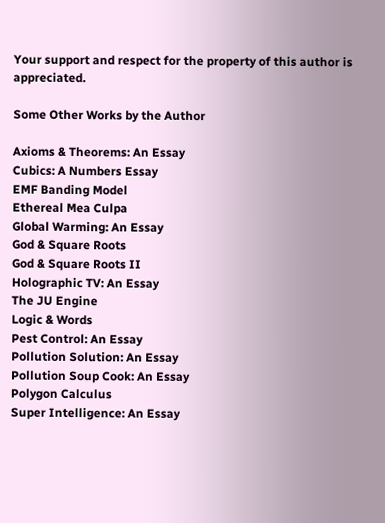Your support and respect for the property of this author is appreciated.

Some Other Works by the Author

Axioms & Theorems: An Essay
Cubics: A Numbers Essay
EMF Banding Model
Ethereal Mea Culpa
Global Warming: An Essay
God & Square Roots
God & Square Roots II
Holographic TV: An Essay
The JU Engine
Logic & Words
Pest Control: An Essay
Pollution Solution: An Essay
Pollution Soup Cook: An Essay
Polygon Calculus
Super Intelligence: An Essay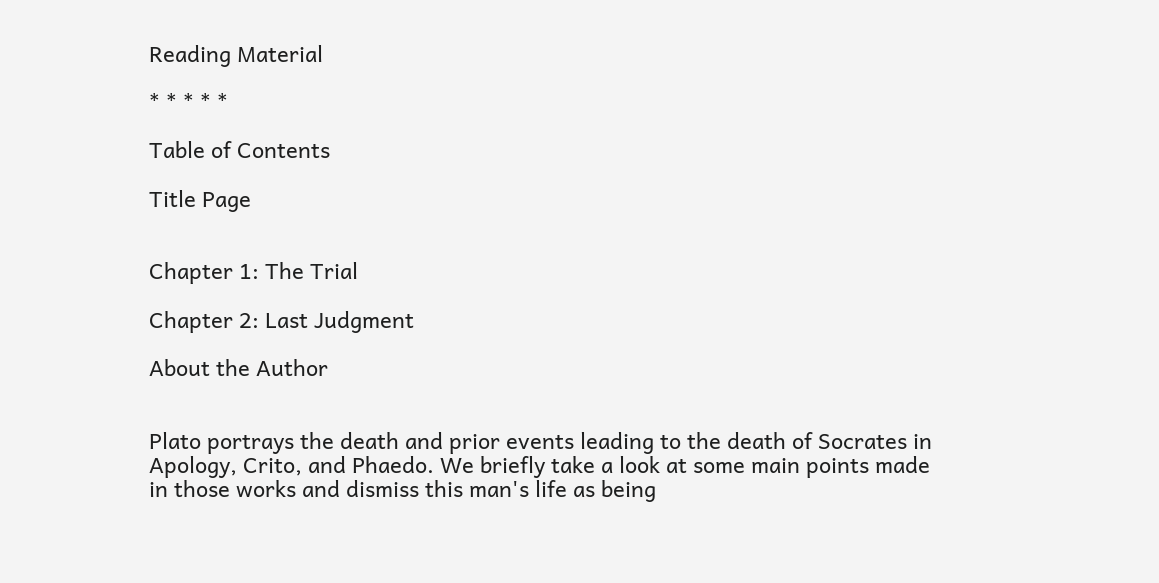Reading Material

* * * * *

Table of Contents

Title Page


Chapter 1: The Trial

Chapter 2: Last Judgment

About the Author


Plato portrays the death and prior events leading to the death of Socrates in Apology, Crito, and Phaedo. We briefly take a look at some main points made in those works and dismiss this man's life as being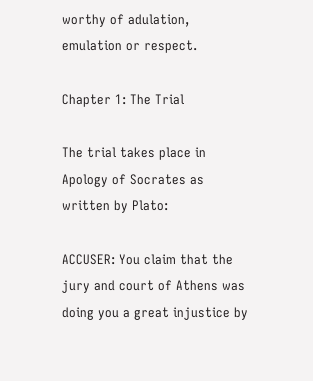worthy of adulation, emulation or respect.

Chapter 1: The Trial

The trial takes place in Apology of Socrates as written by Plato:

ACCUSER: You claim that the jury and court of Athens was doing you a great injustice by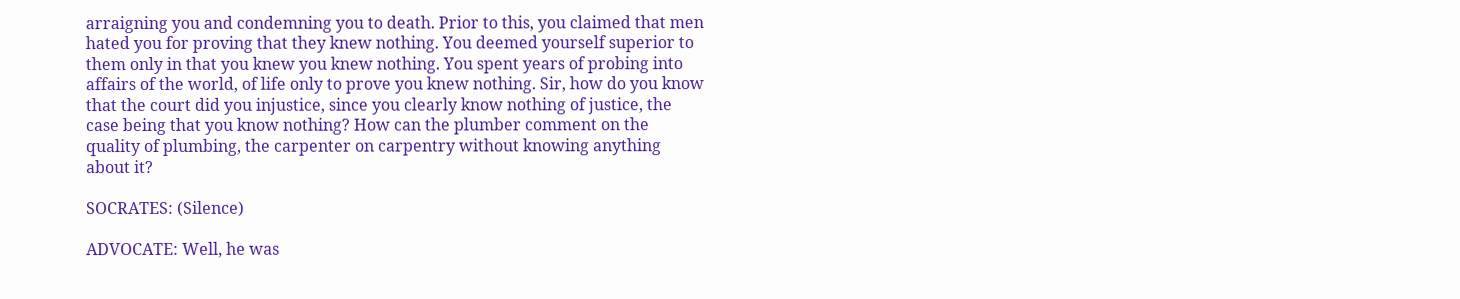arraigning you and condemning you to death. Prior to this, you claimed that men hated you for proving that they knew nothing. You deemed yourself superior to them only in that you knew you knew nothing. You spent years of probing into affairs of the world, of life only to prove you knew nothing. Sir, how do you know that the court did you injustice, since you clearly know nothing of justice, the case being that you know nothing? How can the plumber comment on the quality of plumbing, the carpenter on carpentry without knowing anything about it?

SOCRATES: (Silence)

ADVOCATE: Well, he was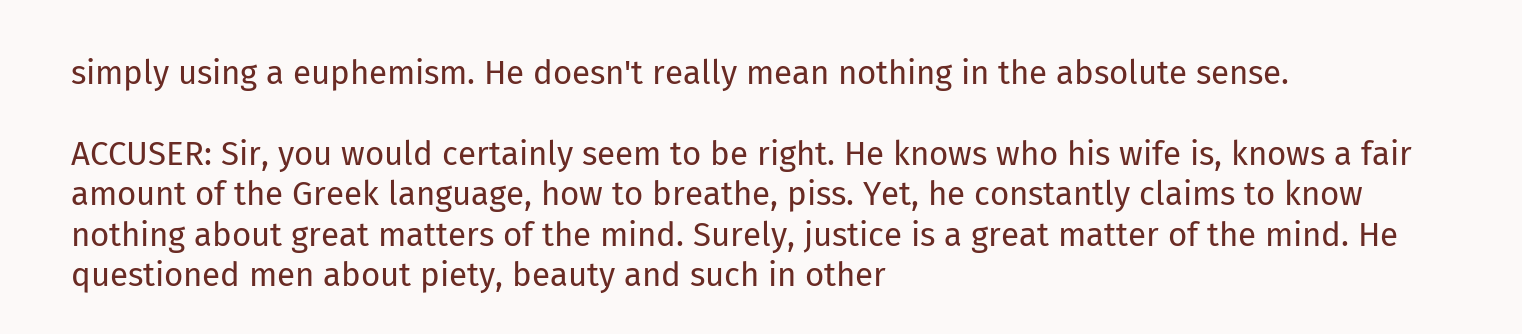simply using a euphemism. He doesn't really mean nothing in the absolute sense.

ACCUSER: Sir, you would certainly seem to be right. He knows who his wife is, knows a fair amount of the Greek language, how to breathe, piss. Yet, he constantly claims to know nothing about great matters of the mind. Surely, justice is a great matter of the mind. He questioned men about piety, beauty and such in other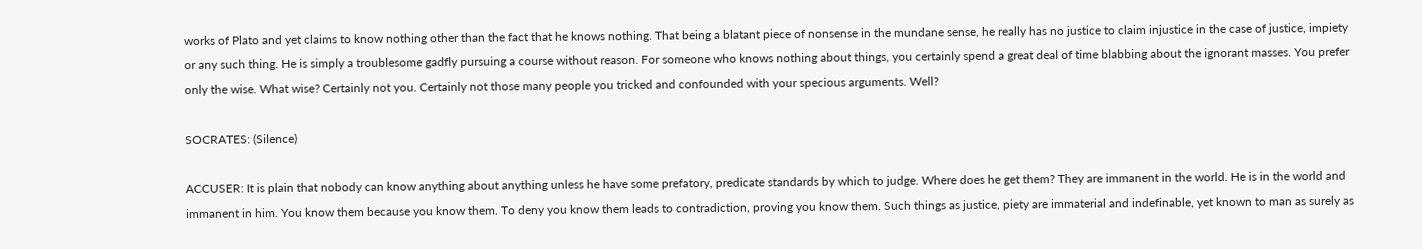works of Plato and yet claims to know nothing other than the fact that he knows nothing. That being a blatant piece of nonsense in the mundane sense, he really has no justice to claim injustice in the case of justice, impiety or any such thing. He is simply a troublesome gadfly pursuing a course without reason. For someone who knows nothing about things, you certainly spend a great deal of time blabbing about the ignorant masses. You prefer only the wise. What wise? Certainly not you. Certainly not those many people you tricked and confounded with your specious arguments. Well?

SOCRATES: (Silence)

ACCUSER: It is plain that nobody can know anything about anything unless he have some prefatory, predicate standards by which to judge. Where does he get them? They are immanent in the world. He is in the world and immanent in him. You know them because you know them. To deny you know them leads to contradiction, proving you know them. Such things as justice, piety are immaterial and indefinable, yet known to man as surely as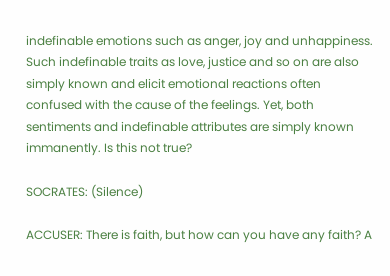indefinable emotions such as anger, joy and unhappiness. Such indefinable traits as love, justice and so on are also simply known and elicit emotional reactions often confused with the cause of the feelings. Yet, both sentiments and indefinable attributes are simply known immanently. Is this not true?

SOCRATES: (Silence)

ACCUSER: There is faith, but how can you have any faith? A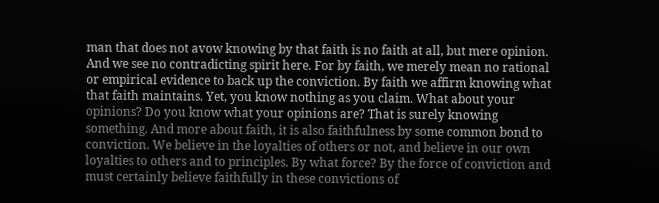man that does not avow knowing by that faith is no faith at all, but mere opinion. And we see no contradicting spirit here. For by faith, we merely mean no rational or empirical evidence to back up the conviction. By faith we affirm knowing what that faith maintains. Yet, you know nothing as you claim. What about your opinions? Do you know what your opinions are? That is surely knowing something. And more about faith, it is also faithfulness by some common bond to conviction. We believe in the loyalties of others or not, and believe in our own loyalties to others and to principles. By what force? By the force of conviction and must certainly believe faithfully in these convictions of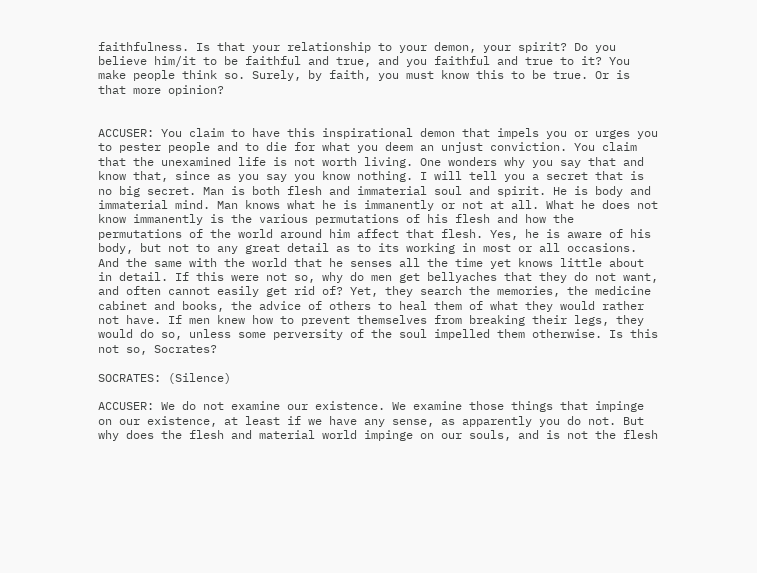faithfulness. Is that your relationship to your demon, your spirit? Do you believe him/it to be faithful and true, and you faithful and true to it? You make people think so. Surely, by faith, you must know this to be true. Or is that more opinion?


ACCUSER: You claim to have this inspirational demon that impels you or urges you to pester people and to die for what you deem an unjust conviction. You claim that the unexamined life is not worth living. One wonders why you say that and know that, since as you say you know nothing. I will tell you a secret that is no big secret. Man is both flesh and immaterial soul and spirit. He is body and immaterial mind. Man knows what he is immanently or not at all. What he does not know immanently is the various permutations of his flesh and how the permutations of the world around him affect that flesh. Yes, he is aware of his body, but not to any great detail as to its working in most or all occasions. And the same with the world that he senses all the time yet knows little about in detail. If this were not so, why do men get bellyaches that they do not want, and often cannot easily get rid of? Yet, they search the memories, the medicine cabinet and books, the advice of others to heal them of what they would rather not have. If men knew how to prevent themselves from breaking their legs, they would do so, unless some perversity of the soul impelled them otherwise. Is this not so, Socrates?

SOCRATES: (Silence)

ACCUSER: We do not examine our existence. We examine those things that impinge on our existence, at least if we have any sense, as apparently you do not. But why does the flesh and material world impinge on our souls, and is not the flesh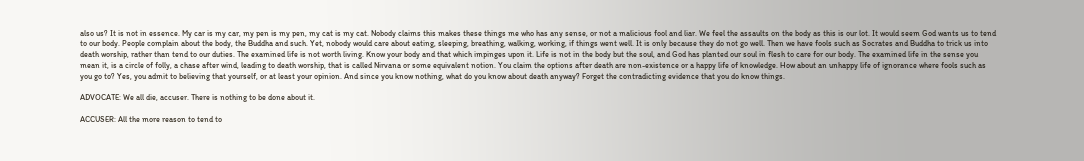also us? It is not in essence. My car is my car, my pen is my pen, my cat is my cat. Nobody claims this makes these things me who has any sense, or not a malicious fool and liar. We feel the assaults on the body as this is our lot. It would seem God wants us to tend to our body. People complain about the body, the Buddha and such. Yet, nobody would care about eating, sleeping, breathing, walking, working, if things went well. It is only because they do not go well. Then we have fools such as Socrates and Buddha to trick us into death worship, rather than tend to our duties. The examined life is not worth living. Know your body and that which impinges upon it. Life is not in the body but the soul, and God has planted our soul in flesh to care for our body. The examined life in the sense you mean it, is a circle of folly, a chase after wind, leading to death worship, that is called Nirvana or some equivalent notion. You claim the options after death are non-existence or a happy life of knowledge. How about an unhappy life of ignorance where fools such as you go to? Yes, you admit to believing that yourself, or at least your opinion. And since you know nothing, what do you know about death anyway? Forget the contradicting evidence that you do know things.

ADVOCATE: We all die, accuser. There is nothing to be done about it.

ACCUSER: All the more reason to tend to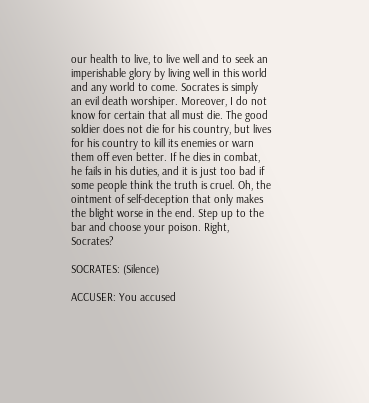our health to live, to live well and to seek an imperishable glory by living well in this world and any world to come. Socrates is simply an evil death worshiper. Moreover, I do not know for certain that all must die. The good soldier does not die for his country, but lives for his country to kill its enemies or warn them off even better. If he dies in combat, he fails in his duties, and it is just too bad if some people think the truth is cruel. Oh, the ointment of self-deception that only makes the blight worse in the end. Step up to the bar and choose your poison. Right, Socrates?

SOCRATES: (Silence)

ACCUSER: You accused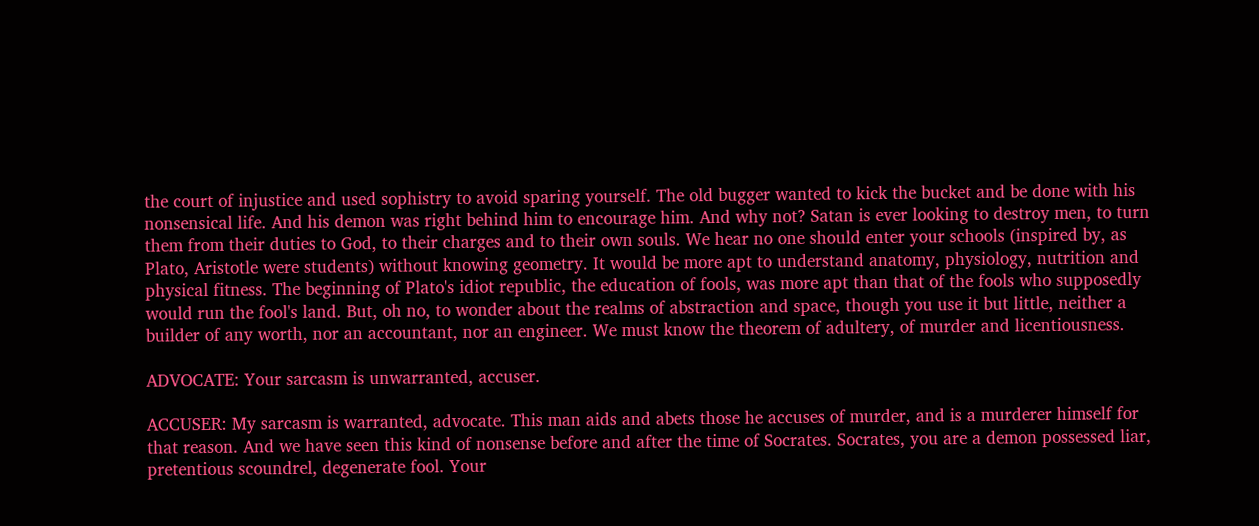the court of injustice and used sophistry to avoid sparing yourself. The old bugger wanted to kick the bucket and be done with his nonsensical life. And his demon was right behind him to encourage him. And why not? Satan is ever looking to destroy men, to turn them from their duties to God, to their charges and to their own souls. We hear no one should enter your schools (inspired by, as Plato, Aristotle were students) without knowing geometry. It would be more apt to understand anatomy, physiology, nutrition and physical fitness. The beginning of Plato's idiot republic, the education of fools, was more apt than that of the fools who supposedly would run the fool's land. But, oh no, to wonder about the realms of abstraction and space, though you use it but little, neither a builder of any worth, nor an accountant, nor an engineer. We must know the theorem of adultery, of murder and licentiousness.

ADVOCATE: Your sarcasm is unwarranted, accuser.

ACCUSER: My sarcasm is warranted, advocate. This man aids and abets those he accuses of murder, and is a murderer himself for that reason. And we have seen this kind of nonsense before and after the time of Socrates. Socrates, you are a demon possessed liar, pretentious scoundrel, degenerate fool. Your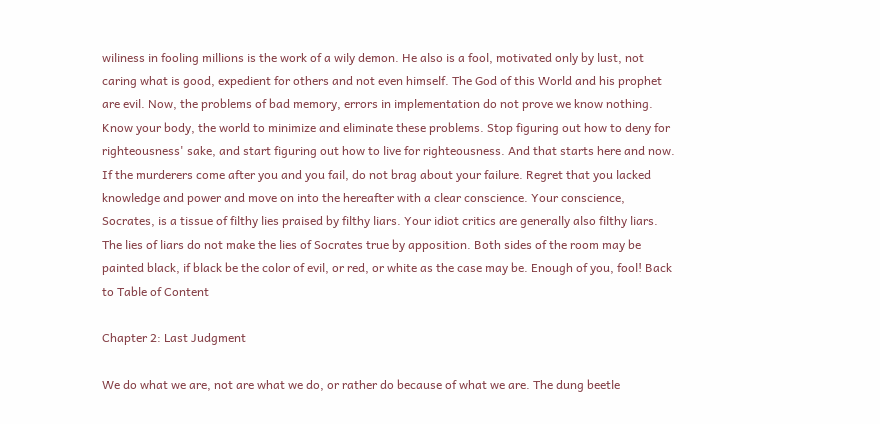wiliness in fooling millions is the work of a wily demon. He also is a fool, motivated only by lust, not caring what is good, expedient for others and not even himself. The God of this World and his prophet are evil. Now, the problems of bad memory, errors in implementation do not prove we know nothing. Know your body, the world to minimize and eliminate these problems. Stop figuring out how to deny for righteousness' sake, and start figuring out how to live for righteousness. And that starts here and now. If the murderers come after you and you fail, do not brag about your failure. Regret that you lacked knowledge and power and move on into the hereafter with a clear conscience. Your conscience, Socrates, is a tissue of filthy lies praised by filthy liars. Your idiot critics are generally also filthy liars. The lies of liars do not make the lies of Socrates true by apposition. Both sides of the room may be painted black, if black be the color of evil, or red, or white as the case may be. Enough of you, fool! Back to Table of Content

Chapter 2: Last Judgment

We do what we are, not are what we do, or rather do because of what we are. The dung beetle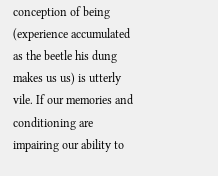conception of being (experience accumulated as the beetle his dung makes us us) is utterly vile. If our memories and conditioning are impairing our ability to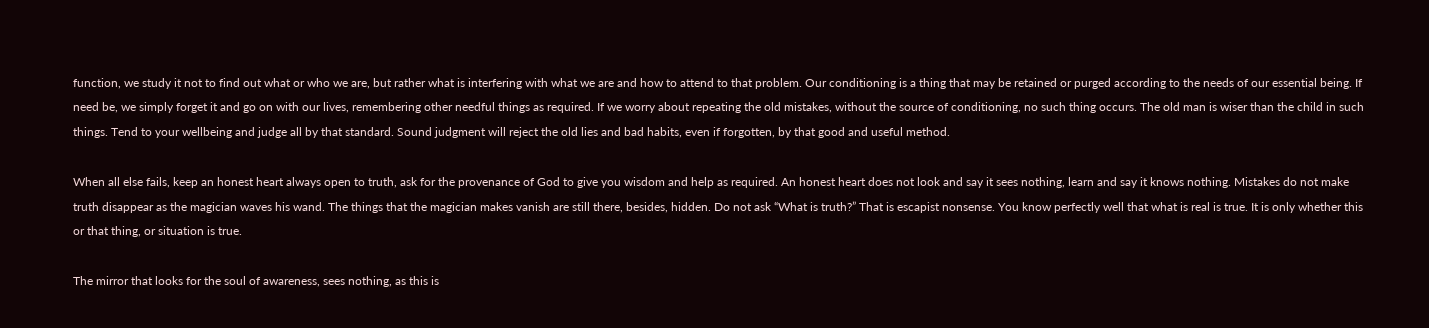function, we study it not to find out what or who we are, but rather what is interfering with what we are and how to attend to that problem. Our conditioning is a thing that may be retained or purged according to the needs of our essential being. If need be, we simply forget it and go on with our lives, remembering other needful things as required. If we worry about repeating the old mistakes, without the source of conditioning, no such thing occurs. The old man is wiser than the child in such things. Tend to your wellbeing and judge all by that standard. Sound judgment will reject the old lies and bad habits, even if forgotten, by that good and useful method.

When all else fails, keep an honest heart always open to truth, ask for the provenance of God to give you wisdom and help as required. An honest heart does not look and say it sees nothing, learn and say it knows nothing. Mistakes do not make truth disappear as the magician waves his wand. The things that the magician makes vanish are still there, besides, hidden. Do not ask “What is truth?” That is escapist nonsense. You know perfectly well that what is real is true. It is only whether this or that thing, or situation is true.

The mirror that looks for the soul of awareness, sees nothing, as this is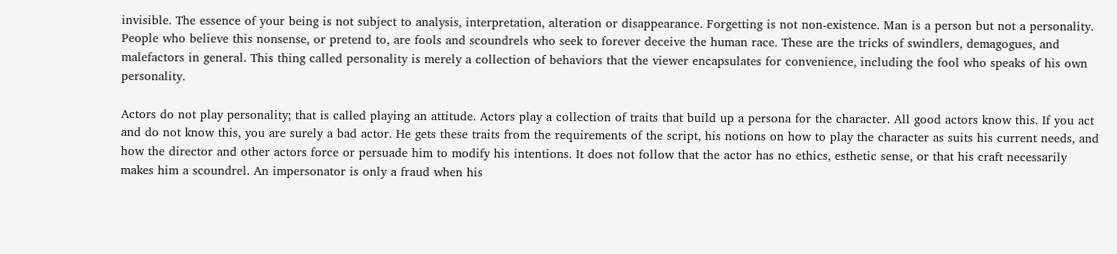invisible. The essence of your being is not subject to analysis, interpretation, alteration or disappearance. Forgetting is not non-existence. Man is a person but not a personality. People who believe this nonsense, or pretend to, are fools and scoundrels who seek to forever deceive the human race. These are the tricks of swindlers, demagogues, and malefactors in general. This thing called personality is merely a collection of behaviors that the viewer encapsulates for convenience, including the fool who speaks of his own personality.

Actors do not play personality; that is called playing an attitude. Actors play a collection of traits that build up a persona for the character. All good actors know this. If you act and do not know this, you are surely a bad actor. He gets these traits from the requirements of the script, his notions on how to play the character as suits his current needs, and how the director and other actors force or persuade him to modify his intentions. It does not follow that the actor has no ethics, esthetic sense, or that his craft necessarily makes him a scoundrel. An impersonator is only a fraud when his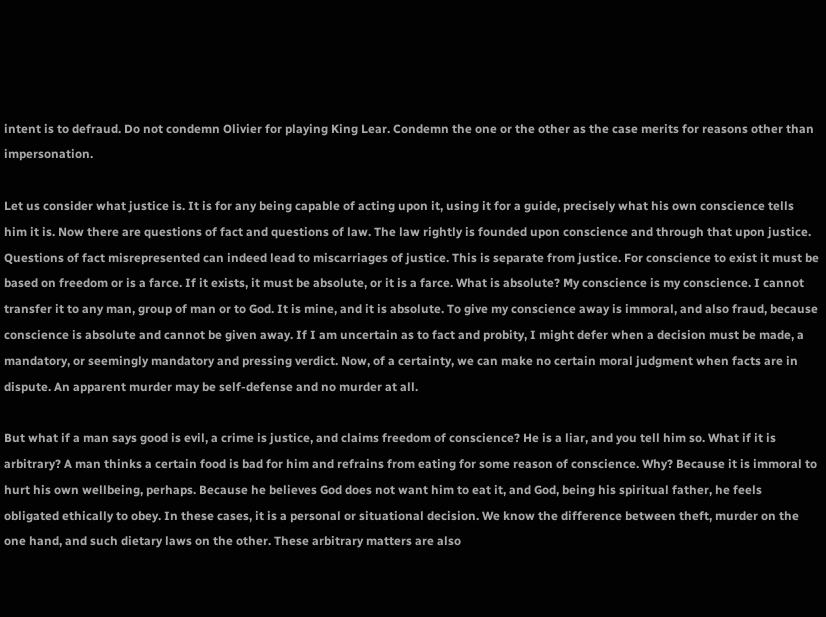intent is to defraud. Do not condemn Olivier for playing King Lear. Condemn the one or the other as the case merits for reasons other than impersonation.

Let us consider what justice is. It is for any being capable of acting upon it, using it for a guide, precisely what his own conscience tells him it is. Now there are questions of fact and questions of law. The law rightly is founded upon conscience and through that upon justice. Questions of fact misrepresented can indeed lead to miscarriages of justice. This is separate from justice. For conscience to exist it must be based on freedom or is a farce. If it exists, it must be absolute, or it is a farce. What is absolute? My conscience is my conscience. I cannot transfer it to any man, group of man or to God. It is mine, and it is absolute. To give my conscience away is immoral, and also fraud, because conscience is absolute and cannot be given away. If I am uncertain as to fact and probity, I might defer when a decision must be made, a mandatory, or seemingly mandatory and pressing verdict. Now, of a certainty, we can make no certain moral judgment when facts are in dispute. An apparent murder may be self-defense and no murder at all.

But what if a man says good is evil, a crime is justice, and claims freedom of conscience? He is a liar, and you tell him so. What if it is arbitrary? A man thinks a certain food is bad for him and refrains from eating for some reason of conscience. Why? Because it is immoral to hurt his own wellbeing, perhaps. Because he believes God does not want him to eat it, and God, being his spiritual father, he feels obligated ethically to obey. In these cases, it is a personal or situational decision. We know the difference between theft, murder on the one hand, and such dietary laws on the other. These arbitrary matters are also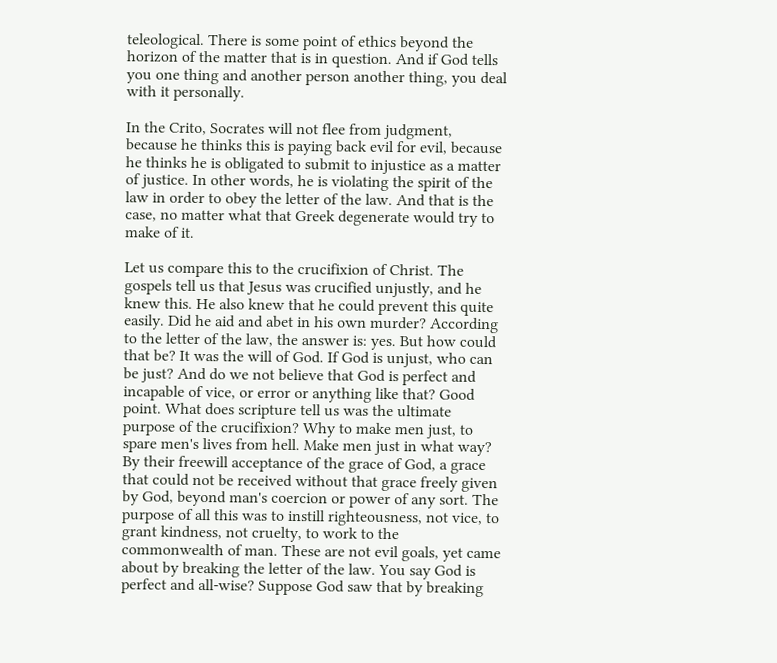teleological. There is some point of ethics beyond the horizon of the matter that is in question. And if God tells you one thing and another person another thing, you deal with it personally.

In the Crito, Socrates will not flee from judgment, because he thinks this is paying back evil for evil, because he thinks he is obligated to submit to injustice as a matter of justice. In other words, he is violating the spirit of the law in order to obey the letter of the law. And that is the case, no matter what that Greek degenerate would try to make of it.

Let us compare this to the crucifixion of Christ. The gospels tell us that Jesus was crucified unjustly, and he knew this. He also knew that he could prevent this quite easily. Did he aid and abet in his own murder? According to the letter of the law, the answer is: yes. But how could that be? It was the will of God. If God is unjust, who can be just? And do we not believe that God is perfect and incapable of vice, or error or anything like that? Good point. What does scripture tell us was the ultimate purpose of the crucifixion? Why to make men just, to spare men's lives from hell. Make men just in what way? By their freewill acceptance of the grace of God, a grace that could not be received without that grace freely given by God, beyond man's coercion or power of any sort. The purpose of all this was to instill righteousness, not vice, to grant kindness, not cruelty, to work to the commonwealth of man. These are not evil goals, yet came about by breaking the letter of the law. You say God is perfect and all-wise? Suppose God saw that by breaking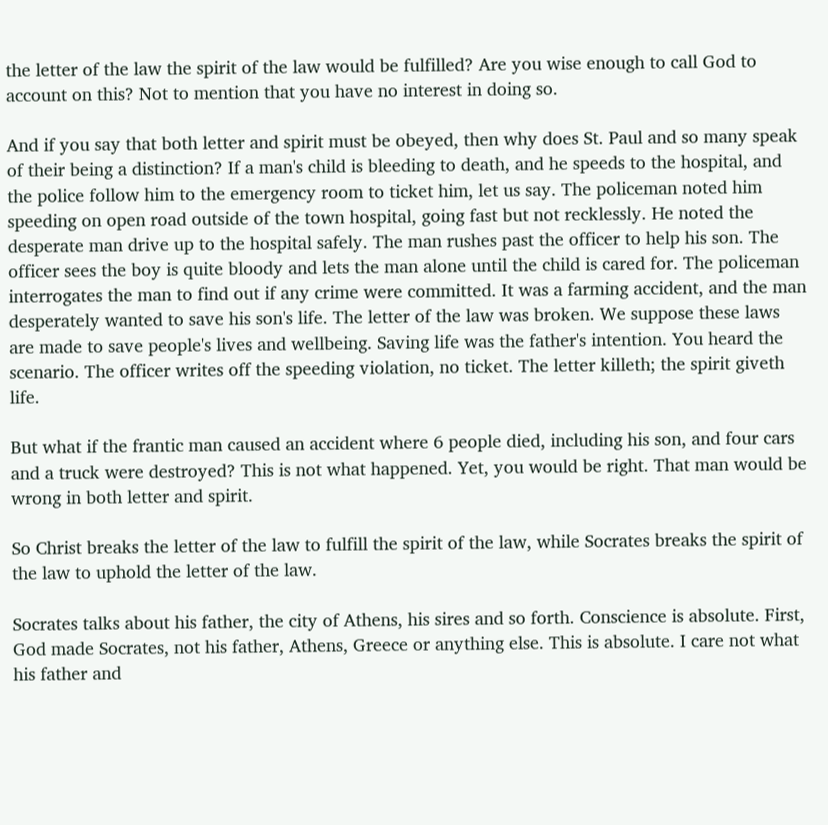the letter of the law the spirit of the law would be fulfilled? Are you wise enough to call God to account on this? Not to mention that you have no interest in doing so.

And if you say that both letter and spirit must be obeyed, then why does St. Paul and so many speak of their being a distinction? If a man's child is bleeding to death, and he speeds to the hospital, and the police follow him to the emergency room to ticket him, let us say. The policeman noted him speeding on open road outside of the town hospital, going fast but not recklessly. He noted the desperate man drive up to the hospital safely. The man rushes past the officer to help his son. The officer sees the boy is quite bloody and lets the man alone until the child is cared for. The policeman interrogates the man to find out if any crime were committed. It was a farming accident, and the man desperately wanted to save his son's life. The letter of the law was broken. We suppose these laws are made to save people's lives and wellbeing. Saving life was the father's intention. You heard the scenario. The officer writes off the speeding violation, no ticket. The letter killeth; the spirit giveth life.

But what if the frantic man caused an accident where 6 people died, including his son, and four cars and a truck were destroyed? This is not what happened. Yet, you would be right. That man would be wrong in both letter and spirit.

So Christ breaks the letter of the law to fulfill the spirit of the law, while Socrates breaks the spirit of the law to uphold the letter of the law.

Socrates talks about his father, the city of Athens, his sires and so forth. Conscience is absolute. First, God made Socrates, not his father, Athens, Greece or anything else. This is absolute. I care not what his father and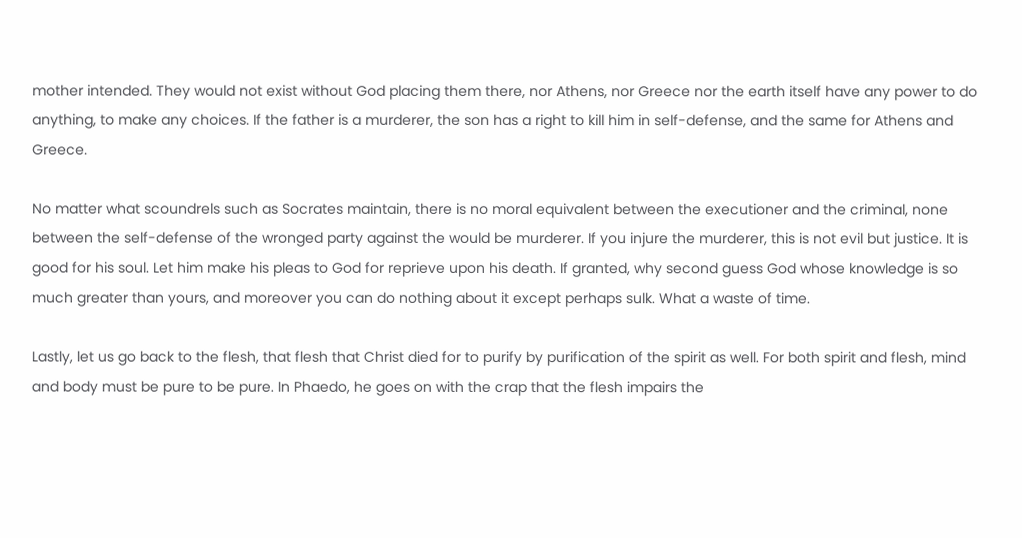mother intended. They would not exist without God placing them there, nor Athens, nor Greece nor the earth itself have any power to do anything, to make any choices. If the father is a murderer, the son has a right to kill him in self-defense, and the same for Athens and Greece.

No matter what scoundrels such as Socrates maintain, there is no moral equivalent between the executioner and the criminal, none between the self-defense of the wronged party against the would be murderer. If you injure the murderer, this is not evil but justice. It is good for his soul. Let him make his pleas to God for reprieve upon his death. If granted, why second guess God whose knowledge is so much greater than yours, and moreover you can do nothing about it except perhaps sulk. What a waste of time.

Lastly, let us go back to the flesh, that flesh that Christ died for to purify by purification of the spirit as well. For both spirit and flesh, mind and body must be pure to be pure. In Phaedo, he goes on with the crap that the flesh impairs the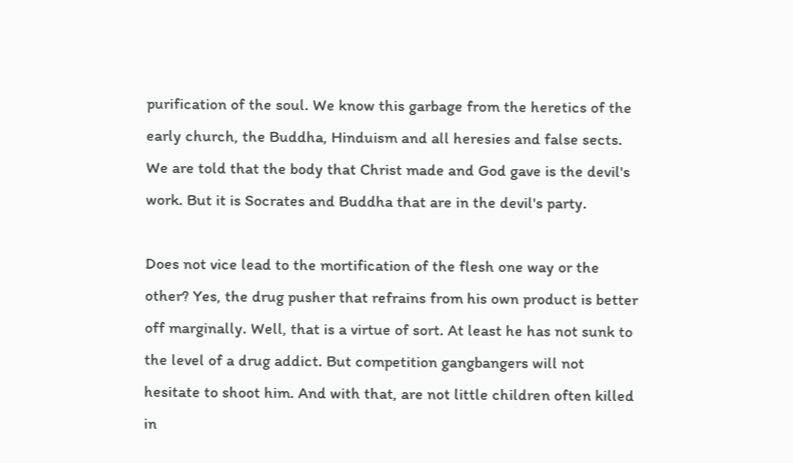purification of the soul. We know this garbage from the heretics of the early church, the Buddha, Hinduism and all heresies and false sects. We are told that the body that Christ made and God gave is the devil's work. But it is Socrates and Buddha that are in the devil's party.

Does not vice lead to the mortification of the flesh one way or the other? Yes, the drug pusher that refrains from his own product is better off marginally. Well, that is a virtue of sort. At least he has not sunk to the level of a drug addict. But competition gangbangers will not hesitate to shoot him. And with that, are not little children often killed in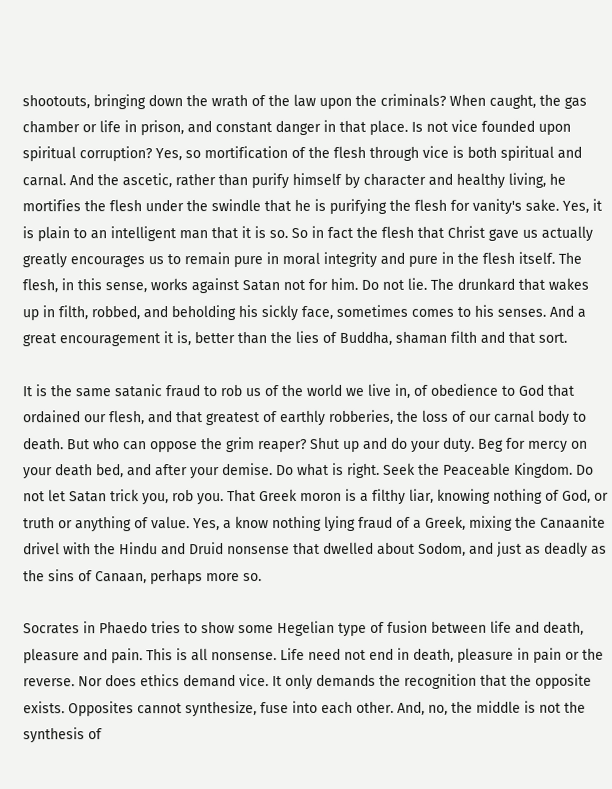shootouts, bringing down the wrath of the law upon the criminals? When caught, the gas chamber or life in prison, and constant danger in that place. Is not vice founded upon spiritual corruption? Yes, so mortification of the flesh through vice is both spiritual and carnal. And the ascetic, rather than purify himself by character and healthy living, he mortifies the flesh under the swindle that he is purifying the flesh for vanity's sake. Yes, it is plain to an intelligent man that it is so. So in fact the flesh that Christ gave us actually greatly encourages us to remain pure in moral integrity and pure in the flesh itself. The flesh, in this sense, works against Satan not for him. Do not lie. The drunkard that wakes up in filth, robbed, and beholding his sickly face, sometimes comes to his senses. And a great encouragement it is, better than the lies of Buddha, shaman filth and that sort.

It is the same satanic fraud to rob us of the world we live in, of obedience to God that ordained our flesh, and that greatest of earthly robberies, the loss of our carnal body to death. But who can oppose the grim reaper? Shut up and do your duty. Beg for mercy on your death bed, and after your demise. Do what is right. Seek the Peaceable Kingdom. Do not let Satan trick you, rob you. That Greek moron is a filthy liar, knowing nothing of God, or truth or anything of value. Yes, a know nothing lying fraud of a Greek, mixing the Canaanite drivel with the Hindu and Druid nonsense that dwelled about Sodom, and just as deadly as the sins of Canaan, perhaps more so.

Socrates in Phaedo tries to show some Hegelian type of fusion between life and death, pleasure and pain. This is all nonsense. Life need not end in death, pleasure in pain or the reverse. Nor does ethics demand vice. It only demands the recognition that the opposite exists. Opposites cannot synthesize, fuse into each other. And, no, the middle is not the synthesis of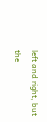left and right, but the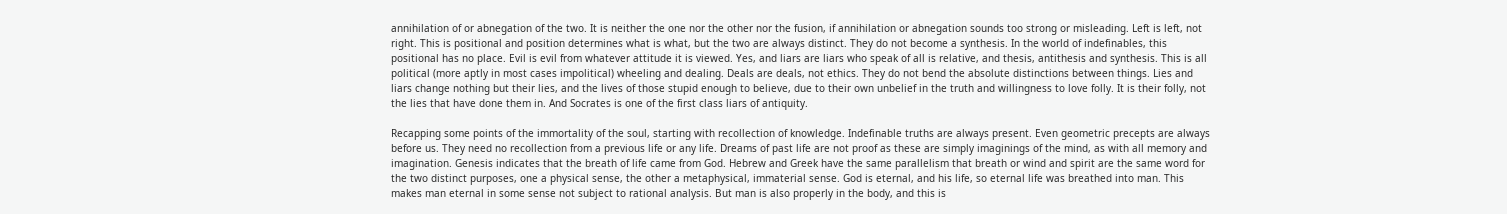annihilation of or abnegation of the two. It is neither the one nor the other nor the fusion, if annihilation or abnegation sounds too strong or misleading. Left is left, not right. This is positional and position determines what is what, but the two are always distinct. They do not become a synthesis. In the world of indefinables, this positional has no place. Evil is evil from whatever attitude it is viewed. Yes, and liars are liars who speak of all is relative, and thesis, antithesis and synthesis. This is all political (more aptly in most cases impolitical) wheeling and dealing. Deals are deals, not ethics. They do not bend the absolute distinctions between things. Lies and liars change nothing but their lies, and the lives of those stupid enough to believe, due to their own unbelief in the truth and willingness to love folly. It is their folly, not the lies that have done them in. And Socrates is one of the first class liars of antiquity.

Recapping some points of the immortality of the soul, starting with recollection of knowledge. Indefinable truths are always present. Even geometric precepts are always before us. They need no recollection from a previous life or any life. Dreams of past life are not proof as these are simply imaginings of the mind, as with all memory and imagination. Genesis indicates that the breath of life came from God. Hebrew and Greek have the same parallelism that breath or wind and spirit are the same word for the two distinct purposes, one a physical sense, the other a metaphysical, immaterial sense. God is eternal, and his life, so eternal life was breathed into man. This makes man eternal in some sense not subject to rational analysis. But man is also properly in the body, and this is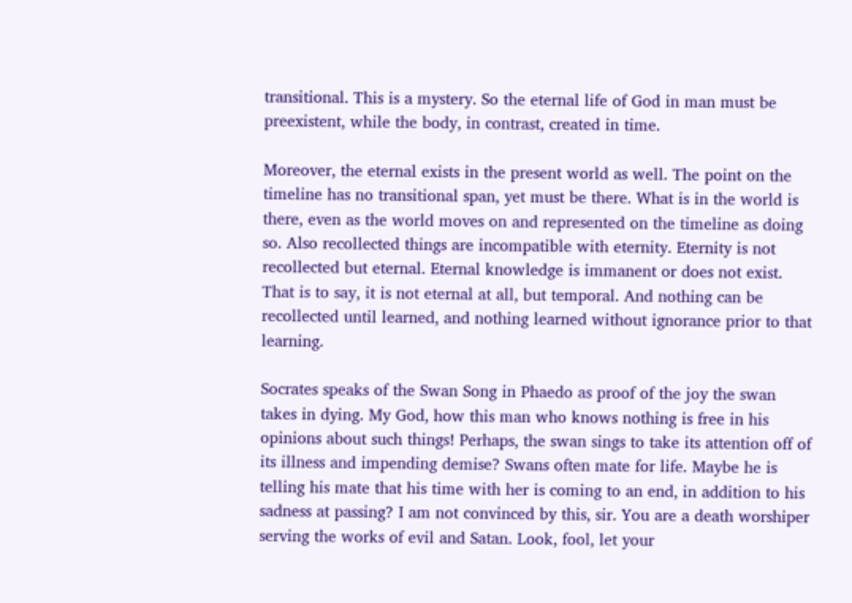transitional. This is a mystery. So the eternal life of God in man must be preexistent, while the body, in contrast, created in time.

Moreover, the eternal exists in the present world as well. The point on the timeline has no transitional span, yet must be there. What is in the world is there, even as the world moves on and represented on the timeline as doing so. Also recollected things are incompatible with eternity. Eternity is not recollected but eternal. Eternal knowledge is immanent or does not exist. That is to say, it is not eternal at all, but temporal. And nothing can be recollected until learned, and nothing learned without ignorance prior to that learning.

Socrates speaks of the Swan Song in Phaedo as proof of the joy the swan takes in dying. My God, how this man who knows nothing is free in his opinions about such things! Perhaps, the swan sings to take its attention off of its illness and impending demise? Swans often mate for life. Maybe he is telling his mate that his time with her is coming to an end, in addition to his sadness at passing? I am not convinced by this, sir. You are a death worshiper serving the works of evil and Satan. Look, fool, let your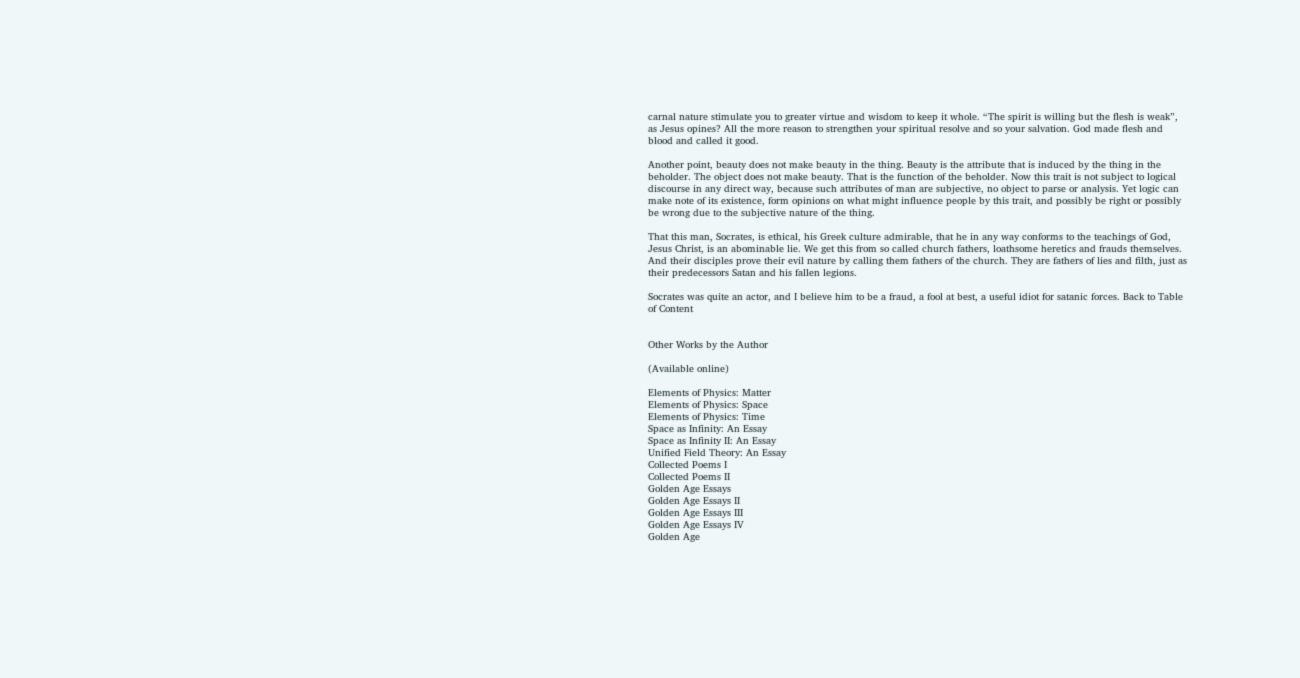carnal nature stimulate you to greater virtue and wisdom to keep it whole. “The spirit is willing but the flesh is weak”, as Jesus opines? All the more reason to strengthen your spiritual resolve and so your salvation. God made flesh and blood and called it good.

Another point, beauty does not make beauty in the thing. Beauty is the attribute that is induced by the thing in the beholder. The object does not make beauty. That is the function of the beholder. Now this trait is not subject to logical discourse in any direct way, because such attributes of man are subjective, no object to parse or analysis. Yet logic can make note of its existence, form opinions on what might influence people by this trait, and possibly be right or possibly be wrong due to the subjective nature of the thing.

That this man, Socrates, is ethical, his Greek culture admirable, that he in any way conforms to the teachings of God, Jesus Christ, is an abominable lie. We get this from so called church fathers, loathsome heretics and frauds themselves. And their disciples prove their evil nature by calling them fathers of the church. They are fathers of lies and filth, just as their predecessors Satan and his fallen legions.

Socrates was quite an actor, and I believe him to be a fraud, a fool at best, a useful idiot for satanic forces. Back to Table of Content


Other Works by the Author

(Available online)

Elements of Physics: Matter
Elements of Physics: Space
Elements of Physics: Time
Space as Infinity: An Essay
Space as Infinity II: An Essay
Unified Field Theory: An Essay
Collected Poems I
Collected Poems II
Golden Age Essays
Golden Age Essays II
Golden Age Essays III
Golden Age Essays IV
Golden Age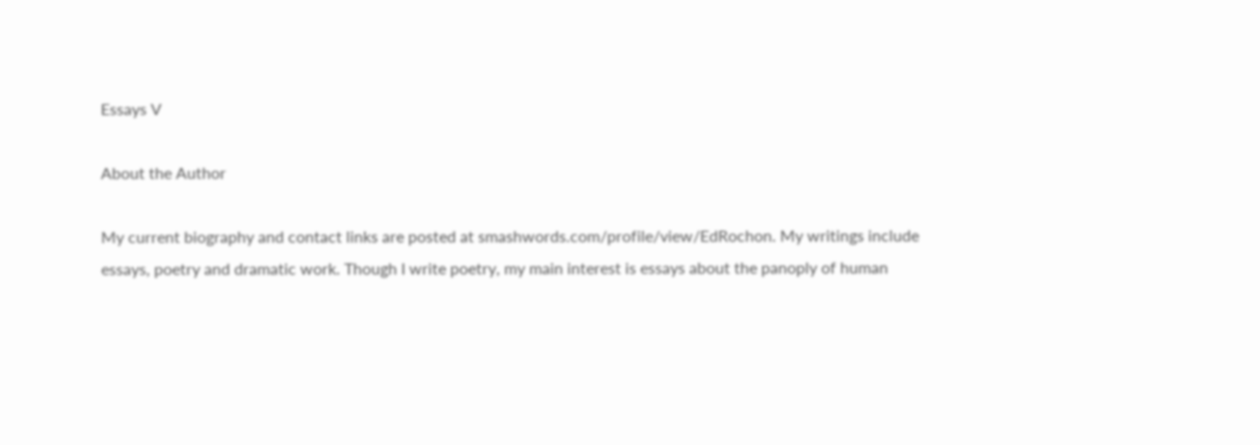Essays V

About the Author

My current biography and contact links are posted at smashwords.com/profile/view/EdRochon. My writings include essays, poetry and dramatic work. Though I write poetry, my main interest is essays about the panoply of human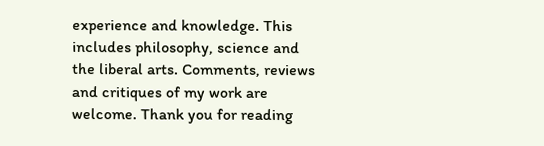experience and knowledge. This includes philosophy, science and the liberal arts. Comments, reviews and critiques of my work are welcome. Thank you for reading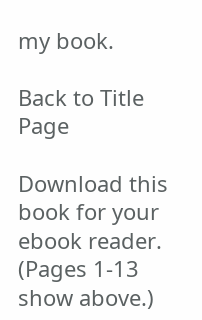my book.

Back to Title Page

Download this book for your ebook reader.
(Pages 1-13 show above.)